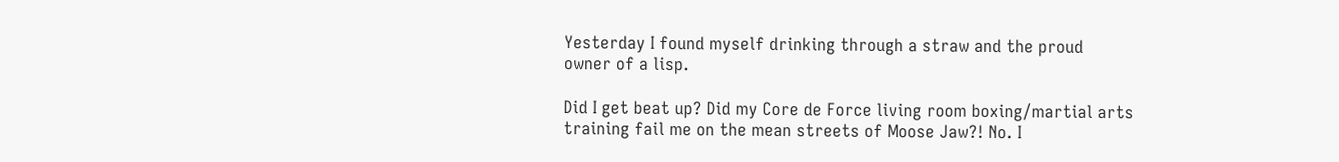Yesterday I found myself drinking through a straw and the proud owner of a lisp.

Did I get beat up? Did my Core de Force living room boxing/martial arts training fail me on the mean streets of Moose Jaw?! No. I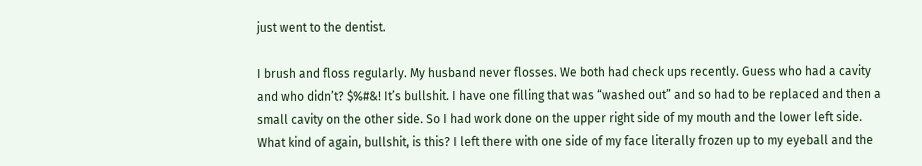just went to the dentist.

I brush and floss regularly. My husband never flosses. We both had check ups recently. Guess who had a cavity and who didn’t? $%#&! It’s bullshit. I have one filling that was “washed out” and so had to be replaced and then a small cavity on the other side. So I had work done on the upper right side of my mouth and the lower left side. What kind of again, bullshit, is this? I left there with one side of my face literally frozen up to my eyeball and the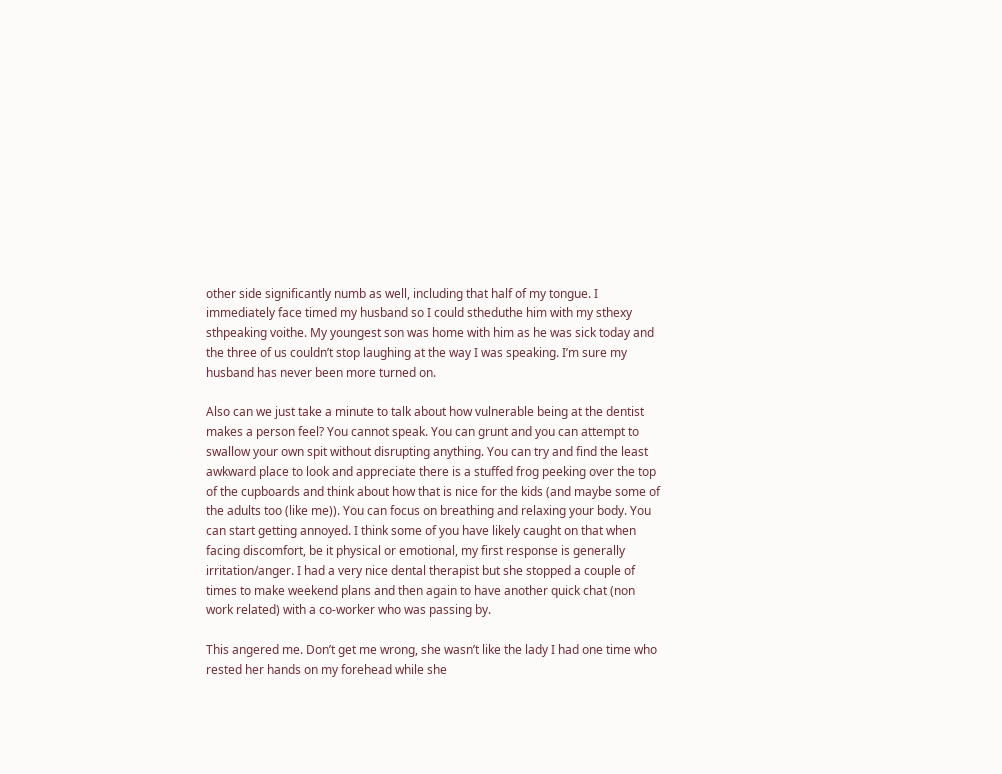other side significantly numb as well, including that half of my tongue. I immediately face timed my husband so I could stheduthe him with my sthexy sthpeaking voithe. My youngest son was home with him as he was sick today and the three of us couldn’t stop laughing at the way I was speaking. I’m sure my husband has never been more turned on.

Also can we just take a minute to talk about how vulnerable being at the dentist makes a person feel? You cannot speak. You can grunt and you can attempt to swallow your own spit without disrupting anything. You can try and find the least awkward place to look and appreciate there is a stuffed frog peeking over the top of the cupboards and think about how that is nice for the kids (and maybe some of the adults too (like me)). You can focus on breathing and relaxing your body. You can start getting annoyed. I think some of you have likely caught on that when facing discomfort, be it physical or emotional, my first response is generally irritation/anger. I had a very nice dental therapist but she stopped a couple of times to make weekend plans and then again to have another quick chat (non work related) with a co-worker who was passing by.

This angered me. Don’t get me wrong, she wasn’t like the lady I had one time who rested her hands on my forehead while she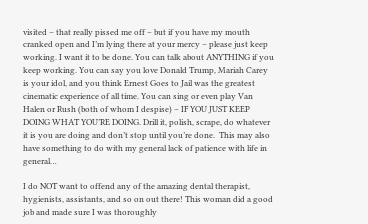visited – that really pissed me off – but if you have my mouth cranked open and I’m lying there at your mercy – please just keep working. I want it to be done. You can talk about ANYTHING if you keep working. You can say you love Donald Trump, Mariah Carey is your idol, and you think Ernest Goes to Jail was the greatest cinematic experience of all time. You can sing or even play Van Halen or Rush (both of whom I despise) – IF YOU JUST KEEP DOING WHAT YOU’RE DOING. Drill it, polish, scrape, do whatever it is you are doing and don’t stop until you’re done.  This may also have something to do with my general lack of patience with life in general…

I do NOT want to offend any of the amazing dental therapist, hygienists, assistants, and so on out there! This woman did a good job and made sure I was thoroughly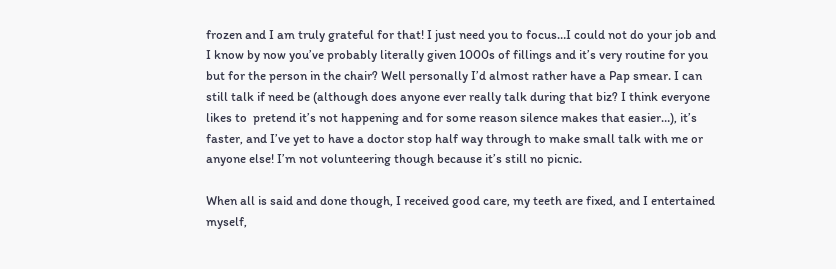frozen and I am truly grateful for that! I just need you to focus…I could not do your job and I know by now you’ve probably literally given 1000s of fillings and it’s very routine for you but for the person in the chair? Well personally I’d almost rather have a Pap smear. I can still talk if need be (although does anyone ever really talk during that biz? I think everyone likes to  pretend it’s not happening and for some reason silence makes that easier…), it’s faster, and I’ve yet to have a doctor stop half way through to make small talk with me or anyone else! I’m not volunteering though because it’s still no picnic.

When all is said and done though, I received good care, my teeth are fixed, and I entertained myself,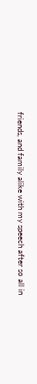friends, and family alike with my speech after so all in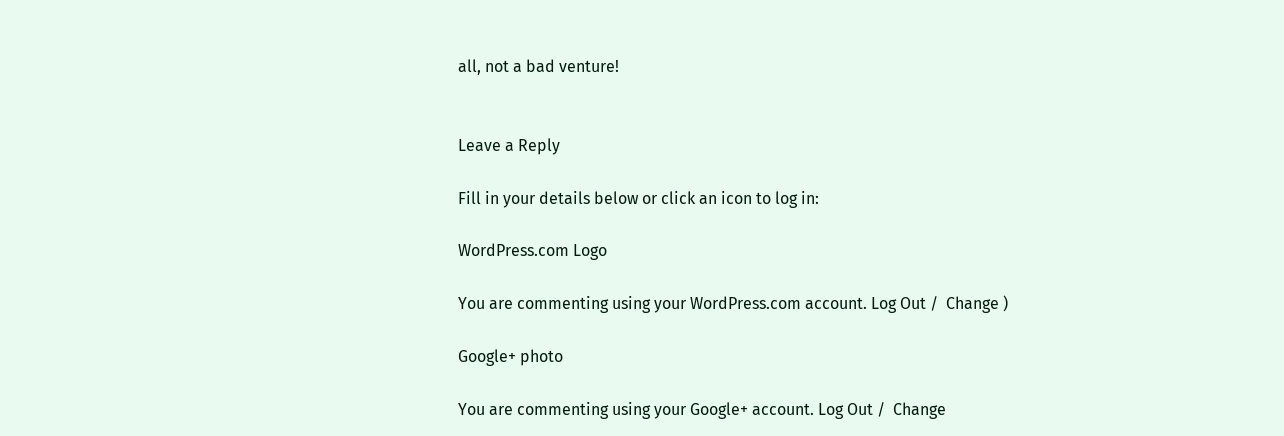all, not a bad venture!


Leave a Reply

Fill in your details below or click an icon to log in:

WordPress.com Logo

You are commenting using your WordPress.com account. Log Out /  Change )

Google+ photo

You are commenting using your Google+ account. Log Out /  Change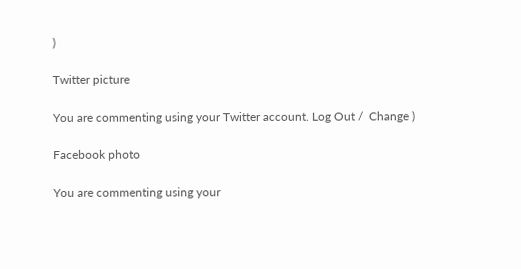)

Twitter picture

You are commenting using your Twitter account. Log Out /  Change )

Facebook photo

You are commenting using your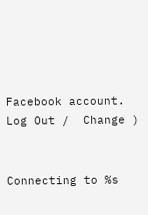Facebook account. Log Out /  Change )


Connecting to %s